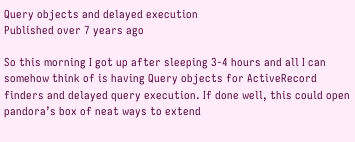Query objects and delayed execution
Published over 7 years ago

So this morning I got up after sleeping 3-4 hours and all I can somehow think of is having Query objects for ActiveRecord finders and delayed query execution. If done well, this could open pandora’s box of neat ways to extend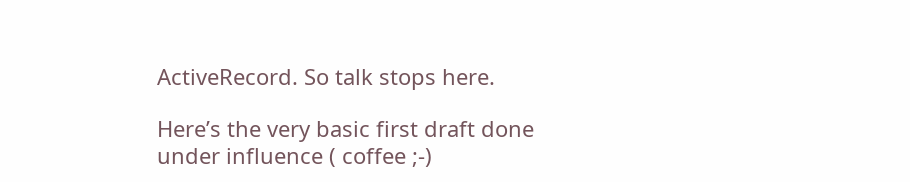ActiveRecord. So talk stops here.

Here’s the very basic first draft done under influence ( coffee ;-)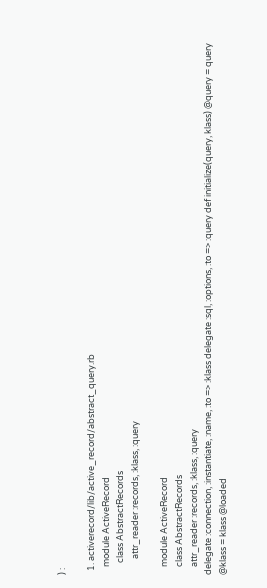) :

  1. activerecord/lib/active_record/abstract_query.rb
    module ActiveRecord
      class AbstractRecords
        attr_reader :records, :klass, :query

    module ActiveRecord
    class AbstractRecords
    attr_reader :records, :klass, :query
delegate :connection, :instantiate, :name, :to => :klass delegate :sql, :options, :to => :query def initialize(query, klass) @query = query @klass = klass @loaded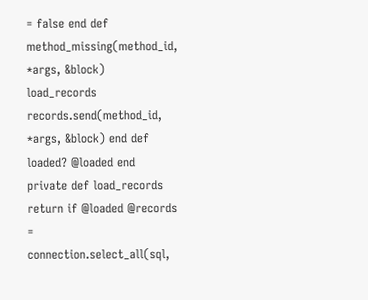= false end def method_missing(method_id, *args, &block) load_records records.send(method_id, *args, &block) end def loaded? @loaded end private def load_records return if @loaded @records = connection.select_all(sql,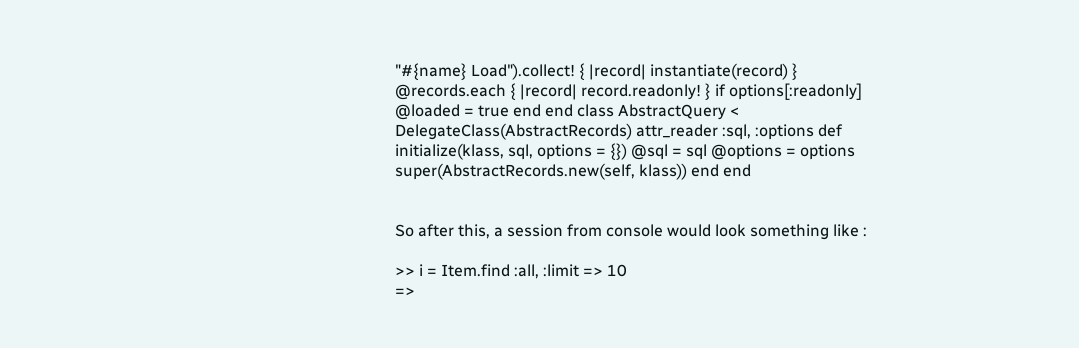"#{name} Load").collect! { |record| instantiate(record) } @records.each { |record| record.readonly! } if options[:readonly] @loaded = true end end class AbstractQuery < DelegateClass(AbstractRecords) attr_reader :sql, :options def initialize(klass, sql, options = {}) @sql = sql @options = options super(AbstractRecords.new(self, klass)) end end


So after this, a session from console would look something like :

>> i = Item.find :all, :limit => 10
=>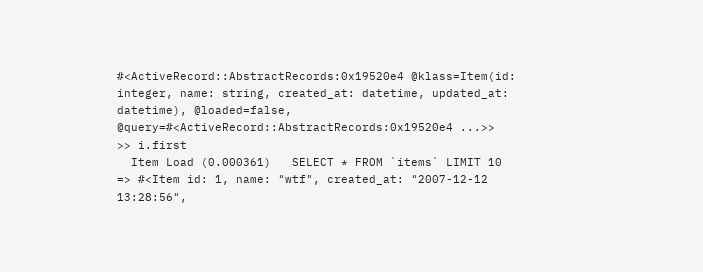#<ActiveRecord::AbstractRecords:0x19520e4 @klass=Item(id: integer, name: string, created_at: datetime, updated_at: datetime), @loaded=false, @query=#<ActiveRecord::AbstractRecords:0x19520e4 ...>>
>> i.first
  Item Load (0.000361)   SELECT * FROM `items` LIMIT 10
=> #<Item id: 1, name: "wtf", created_at: "2007-12-12 13:28:56",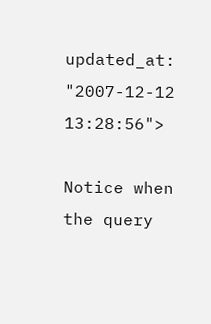updated_at: "2007-12-12 13:28:56">

Notice when the query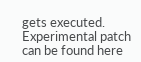gets executed. Experimental patch can be found here